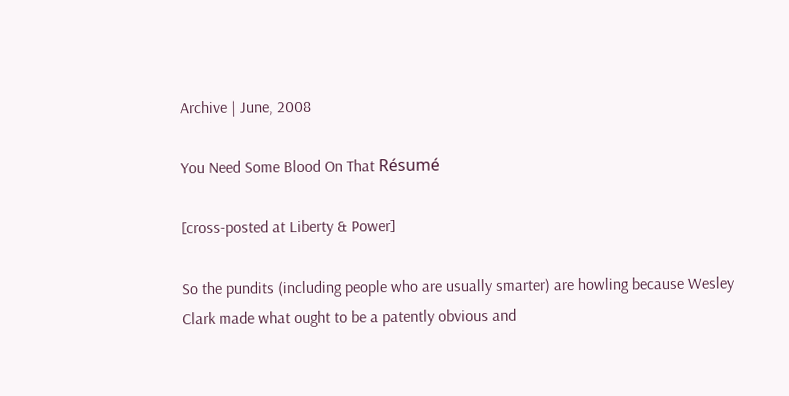Archive | June, 2008

You Need Some Blood On That Résumé

[cross-posted at Liberty & Power]

So the pundits (including people who are usually smarter) are howling because Wesley Clark made what ought to be a patently obvious and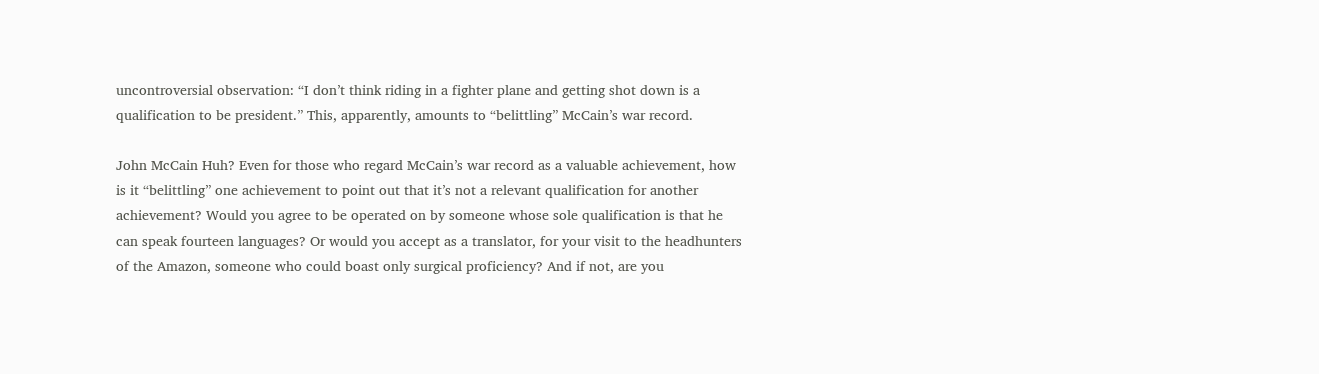uncontroversial observation: “I don’t think riding in a fighter plane and getting shot down is a qualification to be president.” This, apparently, amounts to “belittling” McCain’s war record.

John McCain Huh? Even for those who regard McCain’s war record as a valuable achievement, how is it “belittling” one achievement to point out that it’s not a relevant qualification for another achievement? Would you agree to be operated on by someone whose sole qualification is that he can speak fourteen languages? Or would you accept as a translator, for your visit to the headhunters of the Amazon, someone who could boast only surgical proficiency? And if not, are you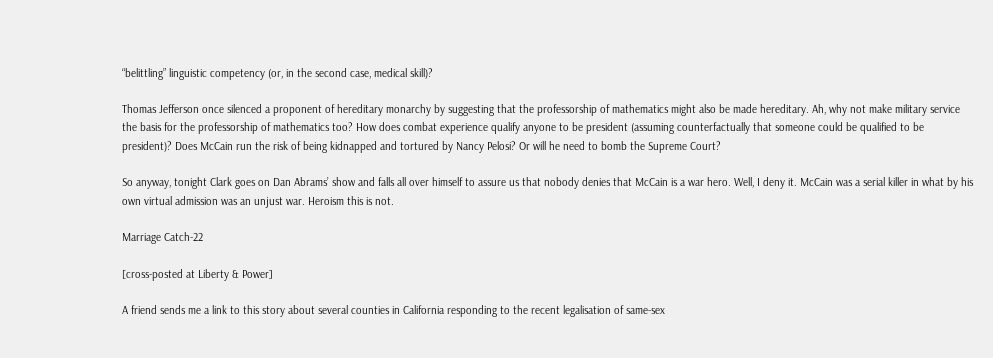“belittling” linguistic competency (or, in the second case, medical skill)?

Thomas Jefferson once silenced a proponent of hereditary monarchy by suggesting that the professorship of mathematics might also be made hereditary. Ah, why not make military service the basis for the professorship of mathematics too? How does combat experience qualify anyone to be president (assuming counterfactually that someone could be qualified to be president)? Does McCain run the risk of being kidnapped and tortured by Nancy Pelosi? Or will he need to bomb the Supreme Court?

So anyway, tonight Clark goes on Dan Abrams’ show and falls all over himself to assure us that nobody denies that McCain is a war hero. Well, I deny it. McCain was a serial killer in what by his own virtual admission was an unjust war. Heroism this is not.

Marriage Catch-22

[cross-posted at Liberty & Power]

A friend sends me a link to this story about several counties in California responding to the recent legalisation of same-sex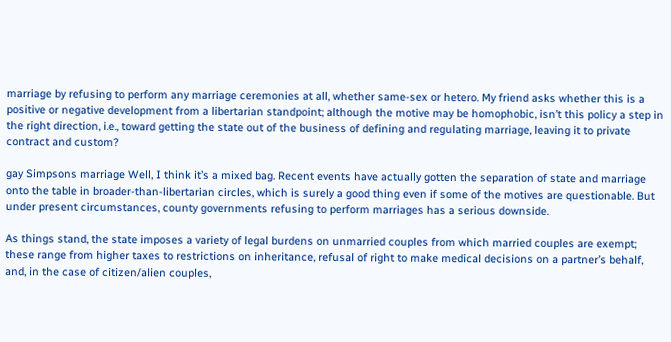marriage by refusing to perform any marriage ceremonies at all, whether same-sex or hetero. My friend asks whether this is a positive or negative development from a libertarian standpoint; although the motive may be homophobic, isn’t this policy a step in the right direction, i.e., toward getting the state out of the business of defining and regulating marriage, leaving it to private contract and custom?

gay Simpsons marriage Well, I think it’s a mixed bag. Recent events have actually gotten the separation of state and marriage onto the table in broader-than-libertarian circles, which is surely a good thing even if some of the motives are questionable. But under present circumstances, county governments refusing to perform marriages has a serious downside.

As things stand, the state imposes a variety of legal burdens on unmarried couples from which married couples are exempt; these range from higher taxes to restrictions on inheritance, refusal of right to make medical decisions on a partner’s behalf, and, in the case of citizen/alien couples,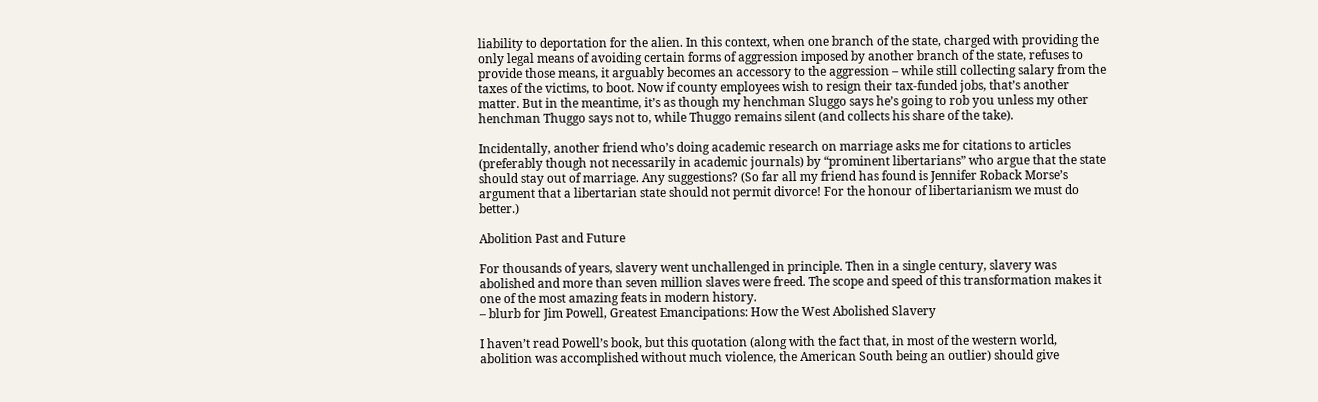liability to deportation for the alien. In this context, when one branch of the state, charged with providing the only legal means of avoiding certain forms of aggression imposed by another branch of the state, refuses to provide those means, it arguably becomes an accessory to the aggression – while still collecting salary from the taxes of the victims, to boot. Now if county employees wish to resign their tax-funded jobs, that’s another matter. But in the meantime, it’s as though my henchman Sluggo says he’s going to rob you unless my other henchman Thuggo says not to, while Thuggo remains silent (and collects his share of the take).

Incidentally, another friend who’s doing academic research on marriage asks me for citations to articles (preferably though not necessarily in academic journals) by “prominent libertarians” who argue that the state should stay out of marriage. Any suggestions? (So far all my friend has found is Jennifer Roback Morse’s argument that a libertarian state should not permit divorce! For the honour of libertarianism we must do better.)

Abolition Past and Future

For thousands of years, slavery went unchallenged in principle. Then in a single century, slavery was abolished and more than seven million slaves were freed. The scope and speed of this transformation makes it one of the most amazing feats in modern history.
– blurb for Jim Powell, Greatest Emancipations: How the West Abolished Slavery

I haven’t read Powell’s book, but this quotation (along with the fact that, in most of the western world, abolition was accomplished without much violence, the American South being an outlier) should give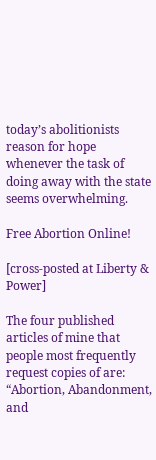today’s abolitionists reason for hope whenever the task of doing away with the state seems overwhelming.

Free Abortion Online!

[cross-posted at Liberty & Power]

The four published articles of mine that people most frequently request copies of are: “Abortion, Abandonment, and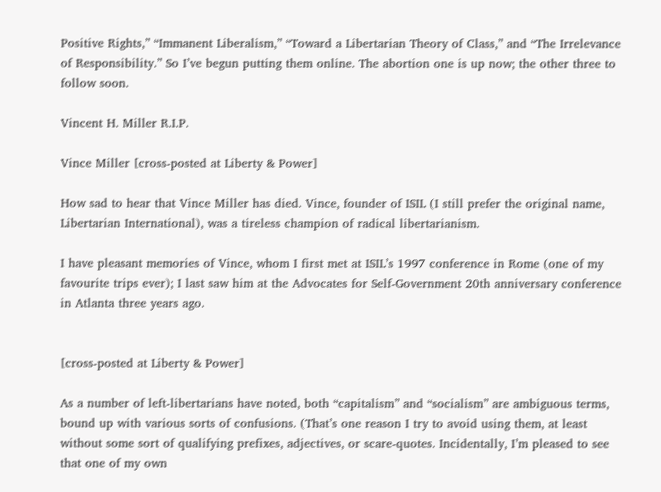Positive Rights,” “Immanent Liberalism,” “Toward a Libertarian Theory of Class,” and “The Irrelevance of Responsibility.” So I’ve begun putting them online. The abortion one is up now; the other three to follow soon.

Vincent H. Miller R.I.P.

Vince Miller [cross-posted at Liberty & Power]

How sad to hear that Vince Miller has died. Vince, founder of ISIL (I still prefer the original name, Libertarian International), was a tireless champion of radical libertarianism.

I have pleasant memories of Vince, whom I first met at ISIL’s 1997 conference in Rome (one of my favourite trips ever); I last saw him at the Advocates for Self-Government 20th anniversary conference in Atlanta three years ago.


[cross-posted at Liberty & Power]

As a number of left-libertarians have noted, both “capitalism” and “socialism” are ambiguous terms, bound up with various sorts of confusions. (That’s one reason I try to avoid using them, at least without some sort of qualifying prefixes, adjectives, or scare-quotes. Incidentally, I’m pleased to see that one of my own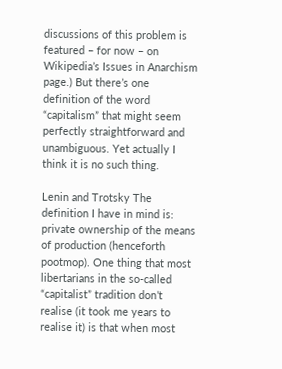discussions of this problem is featured – for now – on Wikipedia’s Issues in Anarchism page.) But there’s one definition of the word “capitalism” that might seem perfectly straightforward and unambiguous. Yet actually I think it is no such thing.

Lenin and Trotsky The definition I have in mind is: private ownership of the means of production (henceforth pootmop). One thing that most libertarians in the so-called “capitalist” tradition don’t realise (it took me years to realise it) is that when most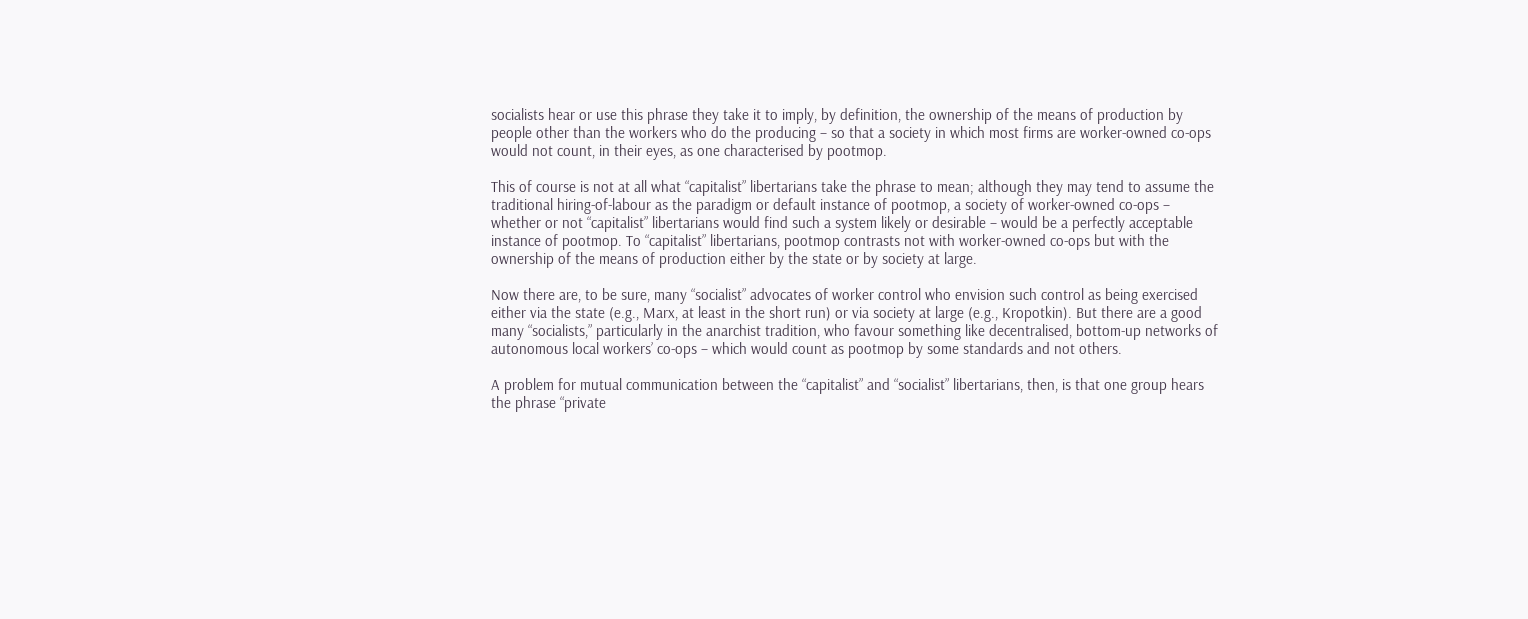socialists hear or use this phrase they take it to imply, by definition, the ownership of the means of production by people other than the workers who do the producing – so that a society in which most firms are worker-owned co-ops would not count, in their eyes, as one characterised by pootmop.

This of course is not at all what “capitalist” libertarians take the phrase to mean; although they may tend to assume the traditional hiring-of-labour as the paradigm or default instance of pootmop, a society of worker-owned co-ops – whether or not “capitalist” libertarians would find such a system likely or desirable – would be a perfectly acceptable instance of pootmop. To “capitalist” libertarians, pootmop contrasts not with worker-owned co-ops but with the ownership of the means of production either by the state or by society at large.

Now there are, to be sure, many “socialist” advocates of worker control who envision such control as being exercised either via the state (e.g., Marx, at least in the short run) or via society at large (e.g., Kropotkin). But there are a good many “socialists,” particularly in the anarchist tradition, who favour something like decentralised, bottom-up networks of autonomous local workers’ co-ops – which would count as pootmop by some standards and not others.

A problem for mutual communication between the “capitalist” and “socialist” libertarians, then, is that one group hears the phrase “private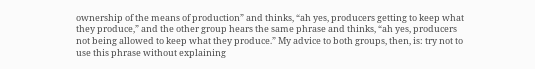ownership of the means of production” and thinks, “ah yes, producers getting to keep what they produce,” and the other group hears the same phrase and thinks, “ah yes, producers not being allowed to keep what they produce.” My advice to both groups, then, is: try not to use this phrase without explaining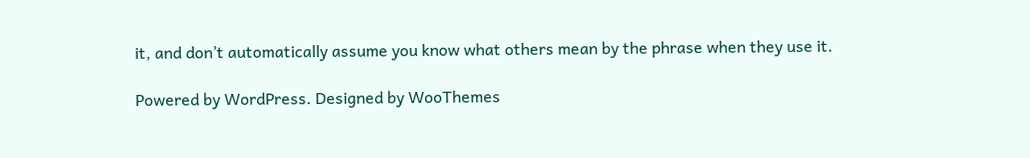it, and don’t automatically assume you know what others mean by the phrase when they use it.

Powered by WordPress. Designed by WooThemes